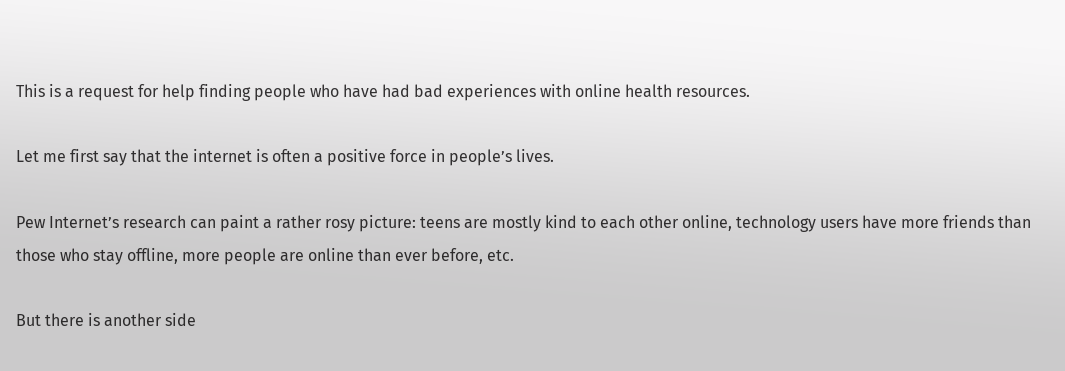This is a request for help finding people who have had bad experiences with online health resources.

Let me first say that the internet is often a positive force in people’s lives.

Pew Internet’s research can paint a rather rosy picture: teens are mostly kind to each other online, technology users have more friends than those who stay offline, more people are online than ever before, etc.

But there is another side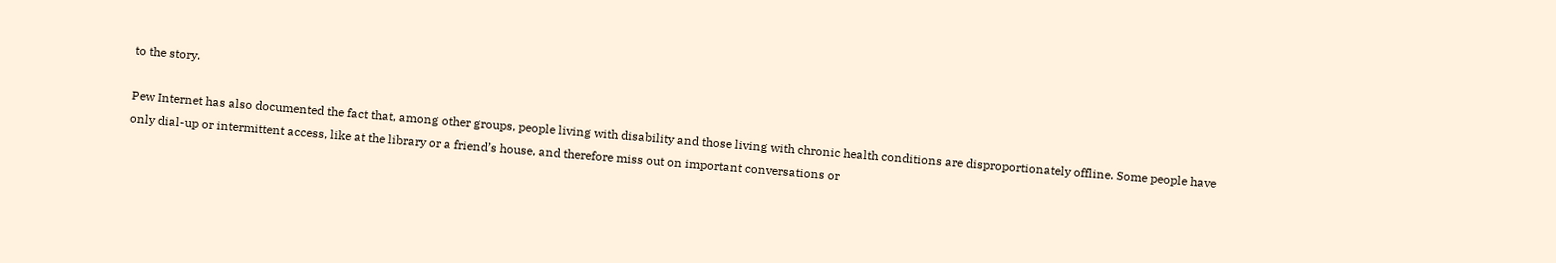to the story.

Pew Internet has also documented the fact that, among other groups, people living with disability and those living with chronic health conditions are disproportionately offline. Some people have only dial-up or intermittent access, like at the library or a friend’s house, and therefore miss out on important conversations or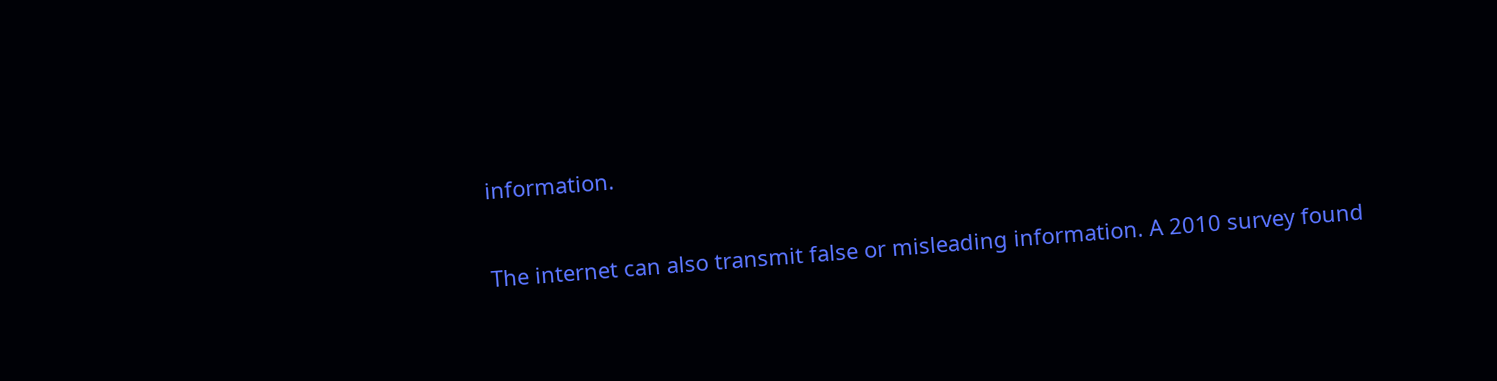information.

The internet can also transmit false or misleading information. A 2010 survey found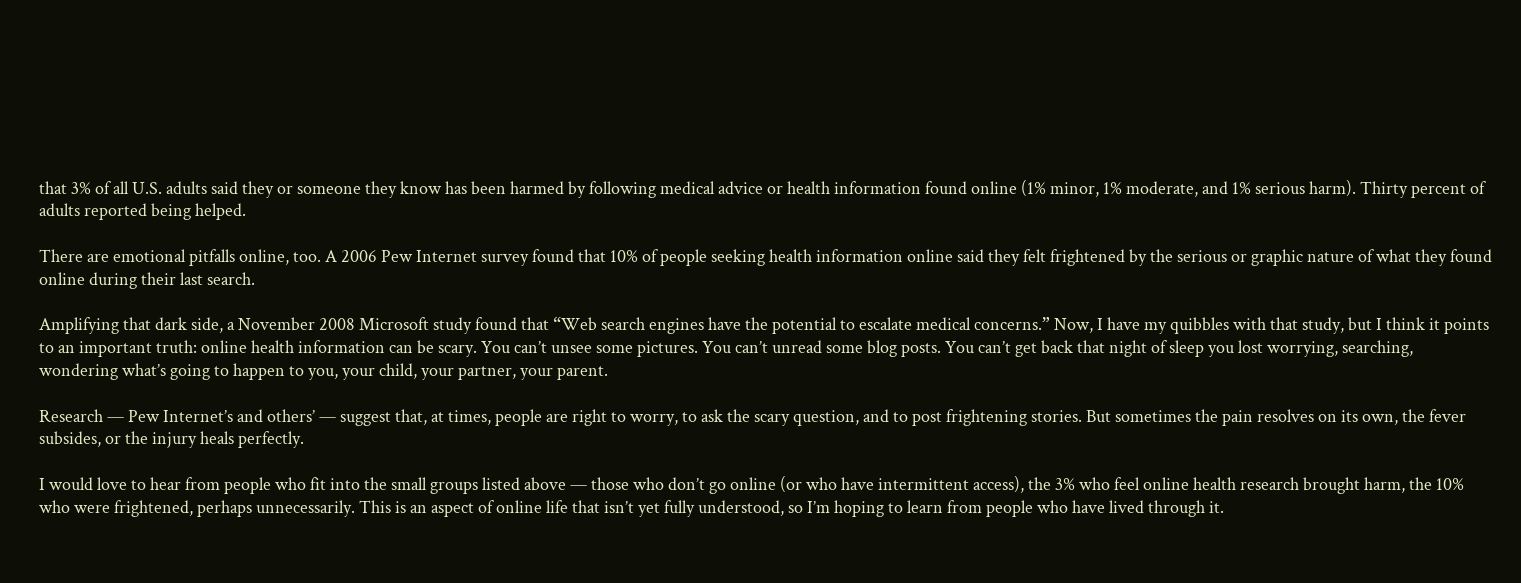that 3% of all U.S. adults said they or someone they know has been harmed by following medical advice or health information found online (1% minor, 1% moderate, and 1% serious harm). Thirty percent of adults reported being helped.

There are emotional pitfalls online, too. A 2006 Pew Internet survey found that 10% of people seeking health information online said they felt frightened by the serious or graphic nature of what they found online during their last search.

Amplifying that dark side, a November 2008 Microsoft study found that “Web search engines have the potential to escalate medical concerns.” Now, I have my quibbles with that study, but I think it points to an important truth: online health information can be scary. You can’t unsee some pictures. You can’t unread some blog posts. You can’t get back that night of sleep you lost worrying, searching, wondering what’s going to happen to you, your child, your partner, your parent.

Research — Pew Internet’s and others’ — suggest that, at times, people are right to worry, to ask the scary question, and to post frightening stories. But sometimes the pain resolves on its own, the fever subsides, or the injury heals perfectly.

I would love to hear from people who fit into the small groups listed above — those who don’t go online (or who have intermittent access), the 3% who feel online health research brought harm, the 10% who were frightened, perhaps unnecessarily. This is an aspect of online life that isn’t yet fully understood, so I’m hoping to learn from people who have lived through it.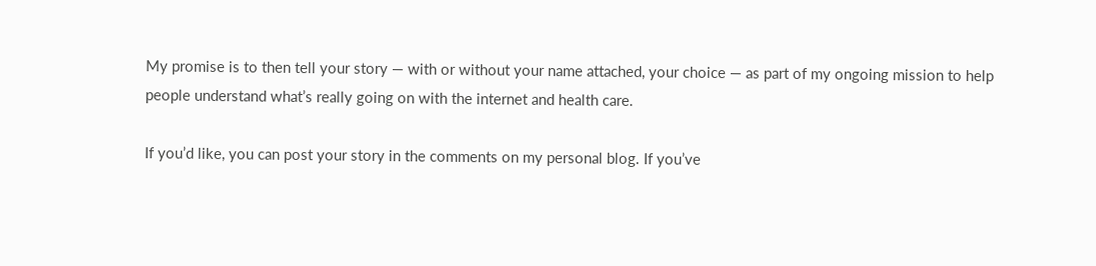My promise is to then tell your story — with or without your name attached, your choice — as part of my ongoing mission to help people understand what’s really going on with the internet and health care.

If you’d like, you can post your story in the comments on my personal blog. If you’ve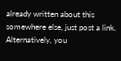already written about this somewhere else, just post a link. Alternatively, you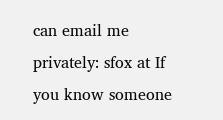can email me privately: sfox at If you know someone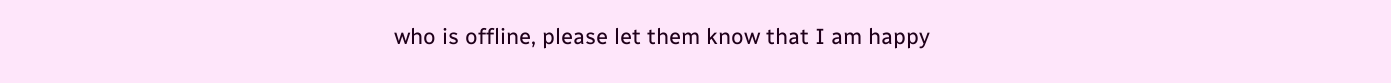who is offline, please let them know that I am happy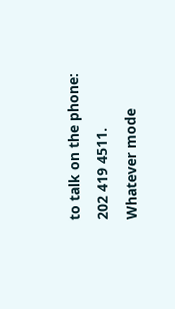to talk on the phone: 202 419 4511. Whatever mode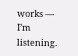works — I’m listening.